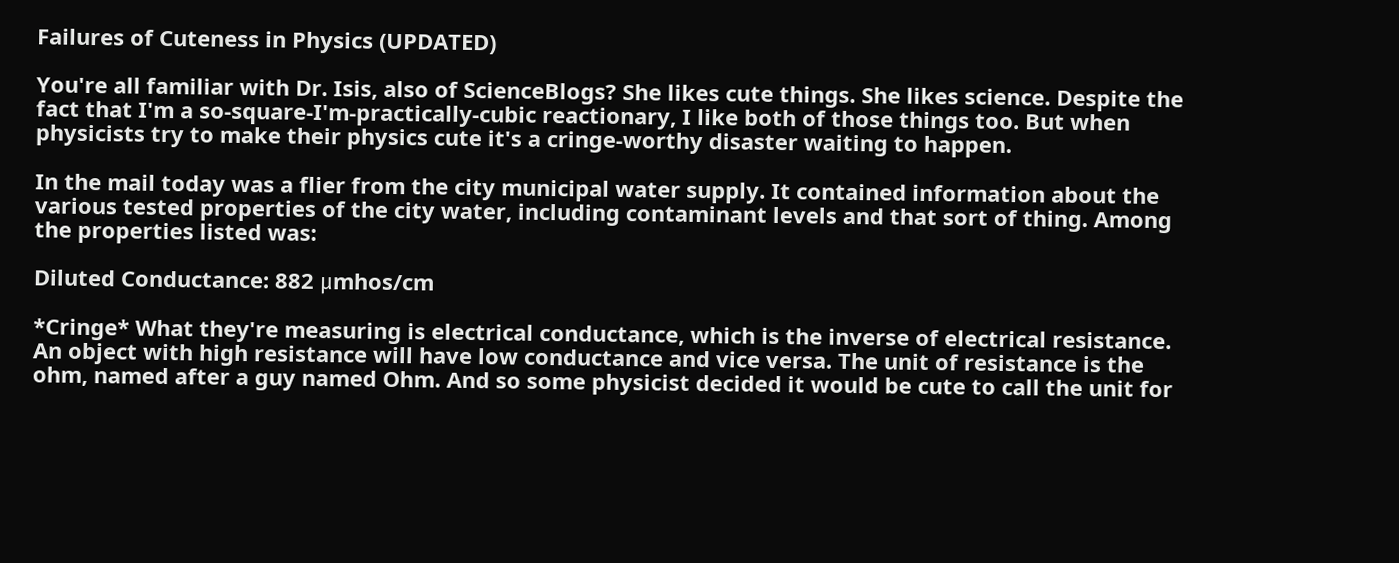Failures of Cuteness in Physics (UPDATED)

You're all familiar with Dr. Isis, also of ScienceBlogs? She likes cute things. She likes science. Despite the fact that I'm a so-square-I'm-practically-cubic reactionary, I like both of those things too. But when physicists try to make their physics cute it's a cringe-worthy disaster waiting to happen.

In the mail today was a flier from the city municipal water supply. It contained information about the various tested properties of the city water, including contaminant levels and that sort of thing. Among the properties listed was:

Diluted Conductance: 882 μmhos/cm

*Cringe* What they're measuring is electrical conductance, which is the inverse of electrical resistance. An object with high resistance will have low conductance and vice versa. The unit of resistance is the ohm, named after a guy named Ohm. And so some physicist decided it would be cute to call the unit for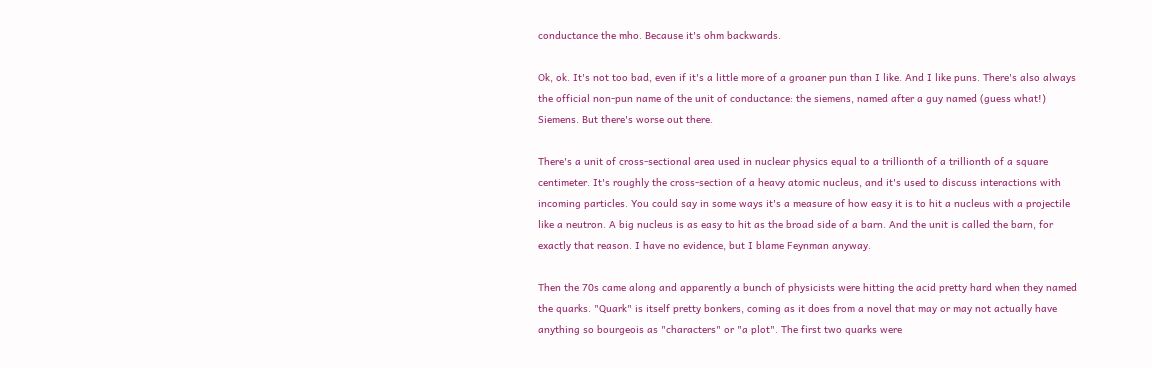conductance the mho. Because it's ohm backwards.

Ok, ok. It's not too bad, even if it's a little more of a groaner pun than I like. And I like puns. There's also always the official non-pun name of the unit of conductance: the siemens, named after a guy named (guess what!) Siemens. But there's worse out there.

There's a unit of cross-sectional area used in nuclear physics equal to a trillionth of a trillionth of a square centimeter. It's roughly the cross-section of a heavy atomic nucleus, and it's used to discuss interactions with incoming particles. You could say in some ways it's a measure of how easy it is to hit a nucleus with a projectile like a neutron. A big nucleus is as easy to hit as the broad side of a barn. And the unit is called the barn, for exactly that reason. I have no evidence, but I blame Feynman anyway.

Then the 70s came along and apparently a bunch of physicists were hitting the acid pretty hard when they named the quarks. "Quark" is itself pretty bonkers, coming as it does from a novel that may or may not actually have anything so bourgeois as "characters" or "a plot". The first two quarks were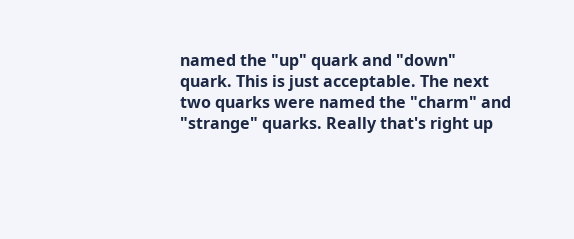named the "up" quark and "down" quark. This is just acceptable. The next two quarks were named the "charm" and "strange" quarks. Really that's right up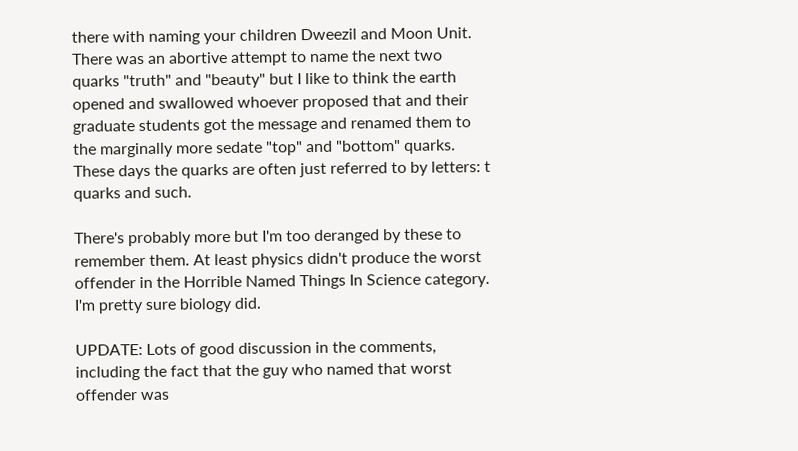there with naming your children Dweezil and Moon Unit. There was an abortive attempt to name the next two quarks "truth" and "beauty" but I like to think the earth opened and swallowed whoever proposed that and their graduate students got the message and renamed them to the marginally more sedate "top" and "bottom" quarks. These days the quarks are often just referred to by letters: t quarks and such.

There's probably more but I'm too deranged by these to remember them. At least physics didn't produce the worst offender in the Horrible Named Things In Science category. I'm pretty sure biology did.

UPDATE: Lots of good discussion in the comments, including the fact that the guy who named that worst offender was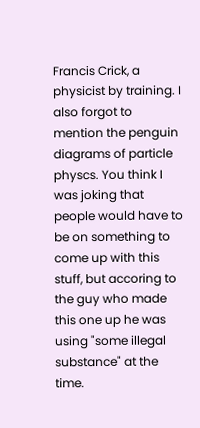Francis Crick, a physicist by training. I also forgot to mention the penguin diagrams of particle physcs. You think I was joking that people would have to be on something to come up with this stuff, but accoring to the guy who made this one up he was using "some illegal substance" at the time.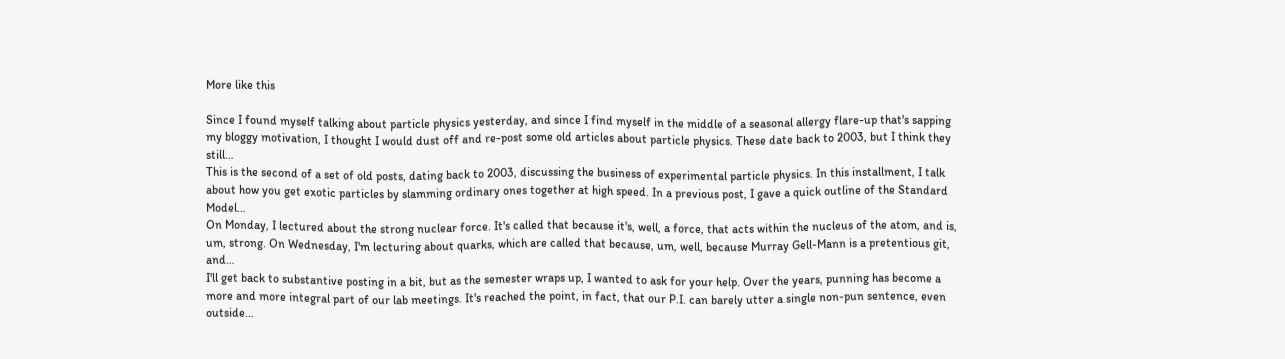More like this

Since I found myself talking about particle physics yesterday, and since I find myself in the middle of a seasonal allergy flare-up that's sapping my bloggy motivation, I thought I would dust off and re-post some old articles about particle physics. These date back to 2003, but I think they still…
This is the second of a set of old posts, dating back to 2003, discussing the business of experimental particle physics. In this installment, I talk about how you get exotic particles by slamming ordinary ones together at high speed. In a previous post, I gave a quick outline of the Standard Model…
On Monday, I lectured about the strong nuclear force. It's called that because it's, well, a force, that acts within the nucleus of the atom, and is, um, strong. On Wednesday, I'm lecturing about quarks, which are called that because, um, well, because Murray Gell-Mann is a pretentious git, and…
I'll get back to substantive posting in a bit, but as the semester wraps up, I wanted to ask for your help. Over the years, punning has become a more and more integral part of our lab meetings. It's reached the point, in fact, that our P.I. can barely utter a single non-pun sentence, even outside…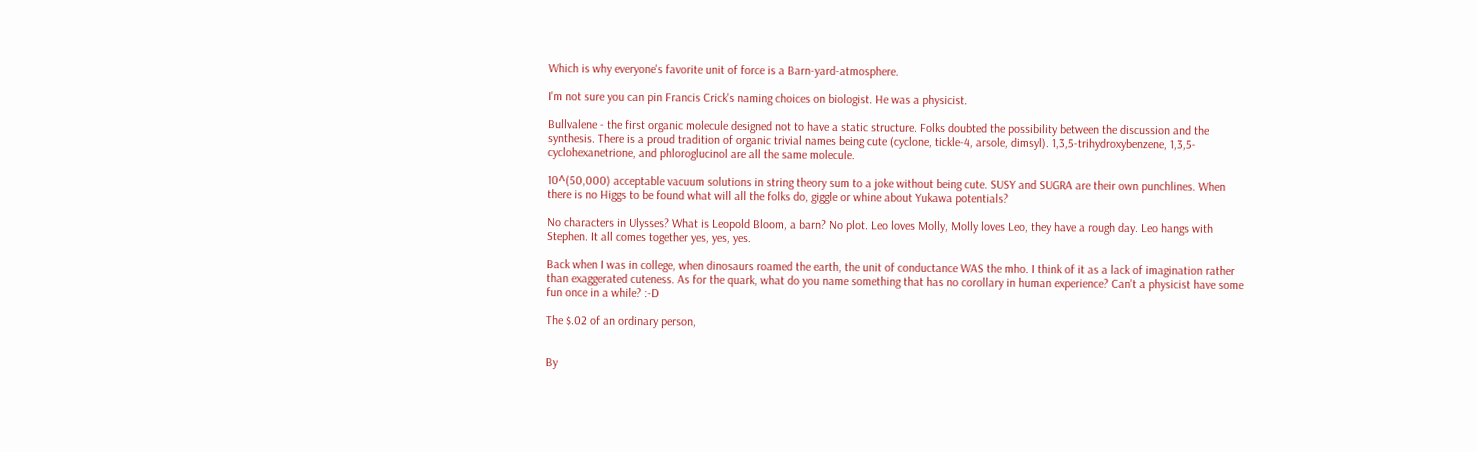Which is why everyone's favorite unit of force is a Barn-yard-atmosphere.

I'm not sure you can pin Francis Crick's naming choices on biologist. He was a physicist.

Bullvalene - the first organic molecule designed not to have a static structure. Folks doubted the possibility between the discussion and the synthesis. There is a proud tradition of organic trivial names being cute (cyclone, tickle-4, arsole, dimsyl). 1,3,5-trihydroxybenzene, 1,3,5-cyclohexanetrione, and phloroglucinol are all the same molecule.

10^(50,000) acceptable vacuum solutions in string theory sum to a joke without being cute. SUSY and SUGRA are their own punchlines. When there is no Higgs to be found what will all the folks do, giggle or whine about Yukawa potentials?

No characters in Ulysses? What is Leopold Bloom, a barn? No plot. Leo loves Molly, Molly loves Leo, they have a rough day. Leo hangs with Stephen. It all comes together yes, yes, yes.

Back when I was in college, when dinosaurs roamed the earth, the unit of conductance WAS the mho. I think of it as a lack of imagination rather than exaggerated cuteness. As for the quark, what do you name something that has no corollary in human experience? Can't a physicist have some fun once in a while? :-D

The $.02 of an ordinary person,


By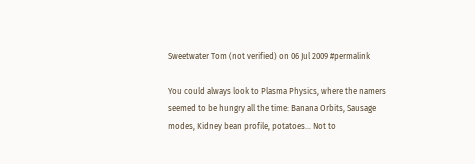Sweetwater Tom (not verified) on 06 Jul 2009 #permalink

You could always look to Plasma Physics, where the namers seemed to be hungry all the time: Banana Orbits, Sausage modes, Kidney bean profile, potatoes... Not to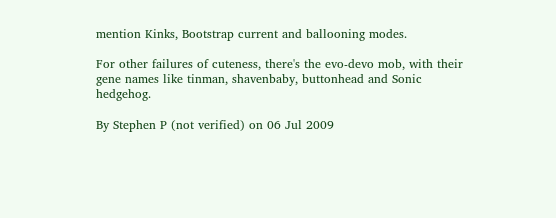mention Kinks, Bootstrap current and ballooning modes.

For other failures of cuteness, there's the evo-devo mob, with their gene names like tinman, shavenbaby, buttonhead and Sonic hedgehog.

By Stephen P (not verified) on 06 Jul 2009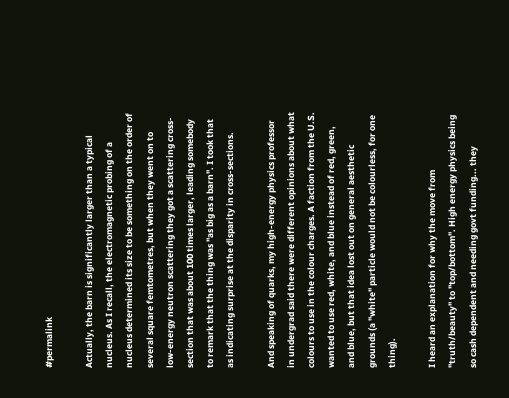#permalink

Actually, the barn is significantly larger than a typical nucleus. As I recall, the electromagnetic probing of a nucleus determined its size to be something on the order of several square femtometres, but when they went on to low-energy neutron scattering they got a scattering cross-section that was about 100 times larger, leading somebody to remark that the thing was "as big as a barn". I took that as indicating surprise at the disparity in cross-sections.

And speaking of quarks, my high-energy physics professor in undergrad said there were different opinions about what colours to use in the colour charges. A faction from the U.S. wanted to use red, white, and blue instead of red, green, and blue, but that idea lost out on general aesthetic grounds (a "white" particle would not be colourless, for one thing).

I heard an explanation for why the move from "truth/beauty" to "top/bottom". High energy physics being so cash dependent and needing govt funding... they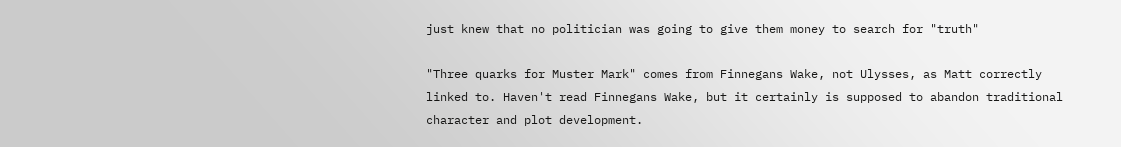just knew that no politician was going to give them money to search for "truth"

"Three quarks for Muster Mark" comes from Finnegans Wake, not Ulysses, as Matt correctly linked to. Haven't read Finnegans Wake, but it certainly is supposed to abandon traditional character and plot development.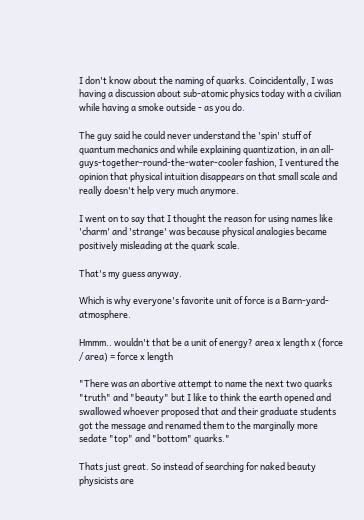I don't know about the naming of quarks. Coincidentally, I was having a discussion about sub-atomic physics today with a civilian while having a smoke outside - as you do.

The guy said he could never understand the 'spin' stuff of quantum mechanics and while explaining quantization, in an all-guys-together-round-the-water-cooler fashion, I ventured the opinion that physical intuition disappears on that small scale and really doesn't help very much anymore.

I went on to say that I thought the reason for using names like 'charm' and 'strange' was because physical analogies became positively misleading at the quark scale.

That's my guess anyway.

Which is why everyone's favorite unit of force is a Barn-yard-atmosphere.

Hmmm.. wouldn't that be a unit of energy? area x length x (force / area) = force x length

"There was an abortive attempt to name the next two quarks "truth" and "beauty" but I like to think the earth opened and swallowed whoever proposed that and their graduate students got the message and renamed them to the marginally more sedate "top" and "bottom" quarks."

Thats just great. So instead of searching for naked beauty physicists are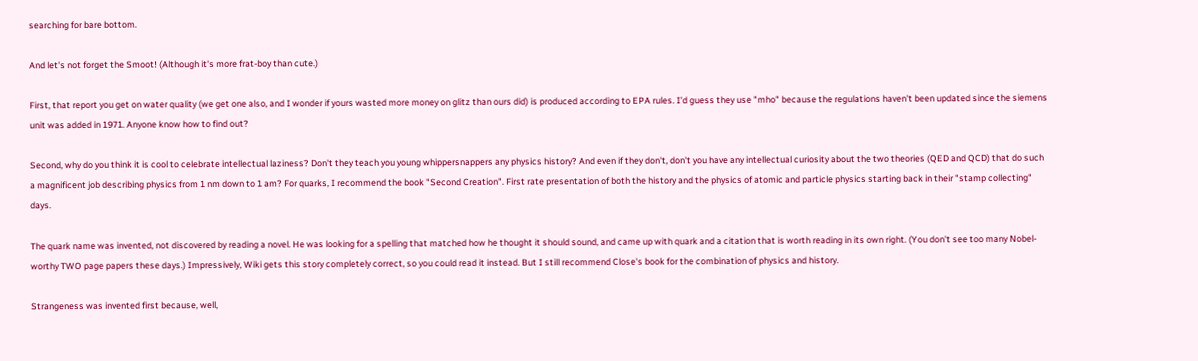searching for bare bottom.

And let's not forget the Smoot! (Although it's more frat-boy than cute.)

First, that report you get on water quality (we get one also, and I wonder if yours wasted more money on glitz than ours did) is produced according to EPA rules. I'd guess they use "mho" because the regulations haven't been updated since the siemens unit was added in 1971. Anyone know how to find out?

Second, why do you think it is cool to celebrate intellectual laziness? Don't they teach you young whippersnappers any physics history? And even if they don't, don't you have any intellectual curiosity about the two theories (QED and QCD) that do such a magnificent job describing physics from 1 nm down to 1 am? For quarks, I recommend the book "Second Creation". First rate presentation of both the history and the physics of atomic and particle physics starting back in their "stamp collecting" days.

The quark name was invented, not discovered by reading a novel. He was looking for a spelling that matched how he thought it should sound, and came up with quark and a citation that is worth reading in its own right. (You don't see too many Nobel-worthy TWO page papers these days.) Impressively, Wiki gets this story completely correct, so you could read it instead. But I still recommend Close's book for the combination of physics and history.

Strangeness was invented first because, well,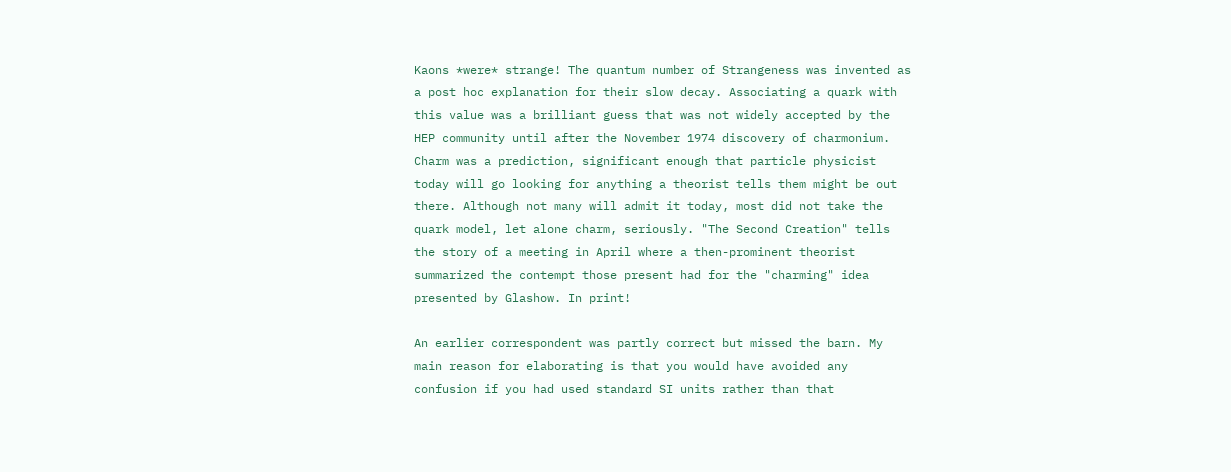Kaons *were* strange! The quantum number of Strangeness was invented as a post hoc explanation for their slow decay. Associating a quark with this value was a brilliant guess that was not widely accepted by the HEP community until after the November 1974 discovery of charmonium. Charm was a prediction, significant enough that particle physicist today will go looking for anything a theorist tells them might be out there. Although not many will admit it today, most did not take the quark model, let alone charm, seriously. "The Second Creation" tells the story of a meeting in April where a then-prominent theorist summarized the contempt those present had for the "charming" idea presented by Glashow. In print!

An earlier correspondent was partly correct but missed the barn. My main reason for elaborating is that you would have avoided any confusion if you had used standard SI units rather than that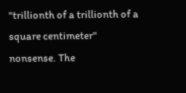"trillionth of a trillionth of a square centimeter" nonsense. The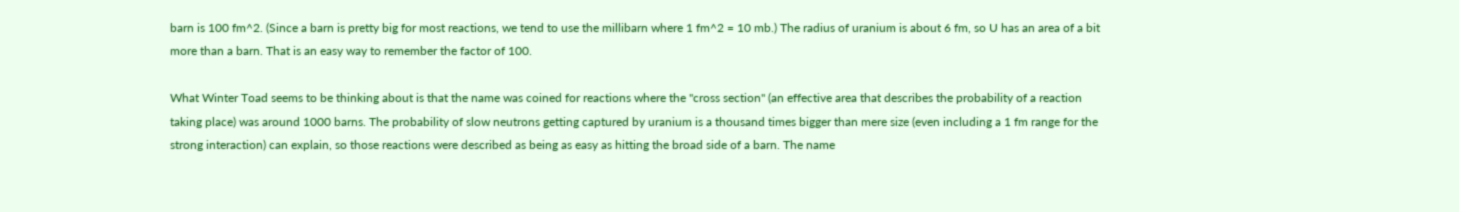barn is 100 fm^2. (Since a barn is pretty big for most reactions, we tend to use the millibarn where 1 fm^2 = 10 mb.) The radius of uranium is about 6 fm, so U has an area of a bit more than a barn. That is an easy way to remember the factor of 100.

What Winter Toad seems to be thinking about is that the name was coined for reactions where the "cross section" (an effective area that describes the probability of a reaction taking place) was around 1000 barns. The probability of slow neutrons getting captured by uranium is a thousand times bigger than mere size (even including a 1 fm range for the strong interaction) can explain, so those reactions were described as being as easy as hitting the broad side of a barn. The name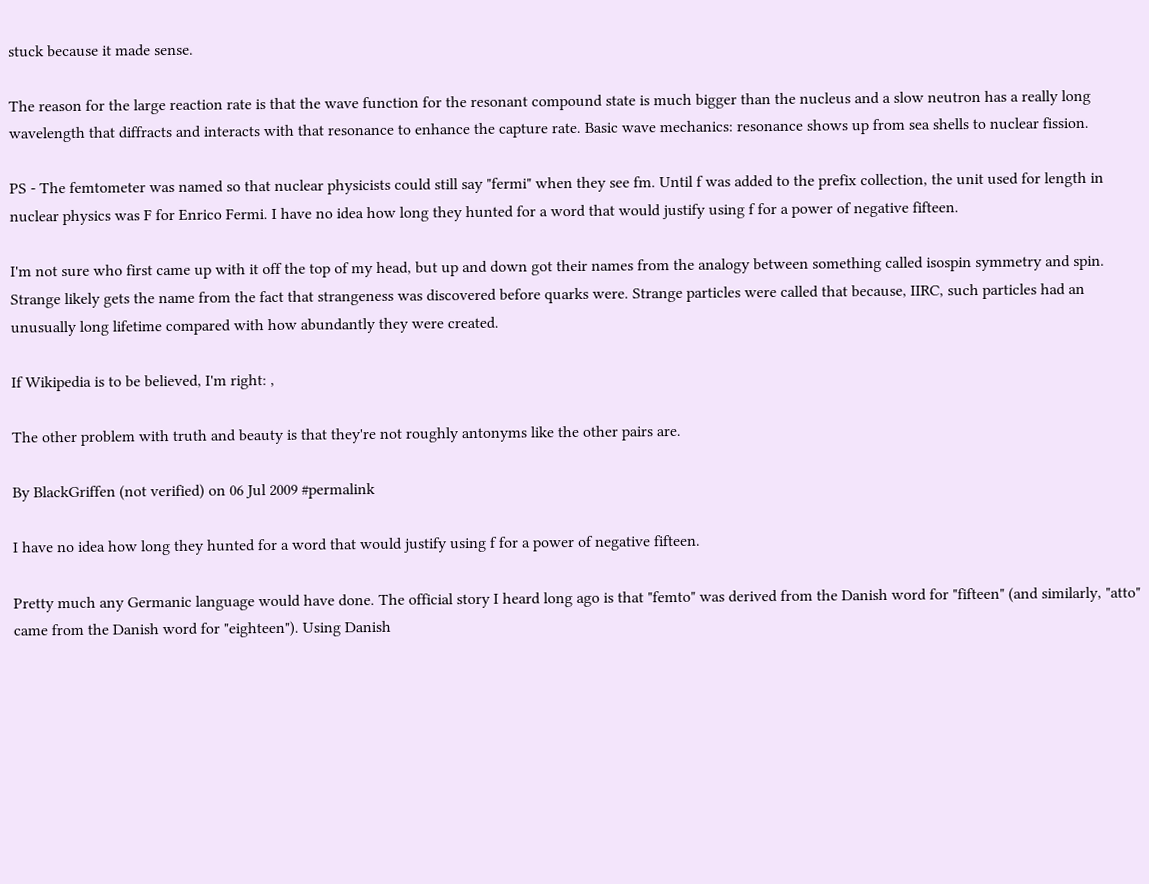stuck because it made sense.

The reason for the large reaction rate is that the wave function for the resonant compound state is much bigger than the nucleus and a slow neutron has a really long wavelength that diffracts and interacts with that resonance to enhance the capture rate. Basic wave mechanics: resonance shows up from sea shells to nuclear fission.

PS - The femtometer was named so that nuclear physicists could still say "fermi" when they see fm. Until f was added to the prefix collection, the unit used for length in nuclear physics was F for Enrico Fermi. I have no idea how long they hunted for a word that would justify using f for a power of negative fifteen.

I'm not sure who first came up with it off the top of my head, but up and down got their names from the analogy between something called isospin symmetry and spin. Strange likely gets the name from the fact that strangeness was discovered before quarks were. Strange particles were called that because, IIRC, such particles had an unusually long lifetime compared with how abundantly they were created.

If Wikipedia is to be believed, I'm right: ,

The other problem with truth and beauty is that they're not roughly antonyms like the other pairs are.

By BlackGriffen (not verified) on 06 Jul 2009 #permalink

I have no idea how long they hunted for a word that would justify using f for a power of negative fifteen.

Pretty much any Germanic language would have done. The official story I heard long ago is that "femto" was derived from the Danish word for "fifteen" (and similarly, "atto" came from the Danish word for "eighteen"). Using Danish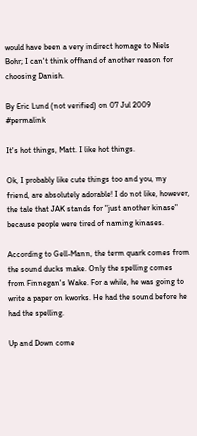would have been a very indirect homage to Niels Bohr; I can't think offhand of another reason for choosing Danish.

By Eric Lund (not verified) on 07 Jul 2009 #permalink

It's hot things, Matt. I like hot things.

Ok, I probably like cute things too and you, my friend, are absolutely adorable! I do not like, however, the tale that JAK stands for "just another kinase" because people were tired of naming kinases.

According to Gell-Mann, the term quark comes from the sound ducks make. Only the spelling comes from Finnegan's Wake. For a while, he was going to write a paper on kworks. He had the sound before he had the spelling.

Up and Down come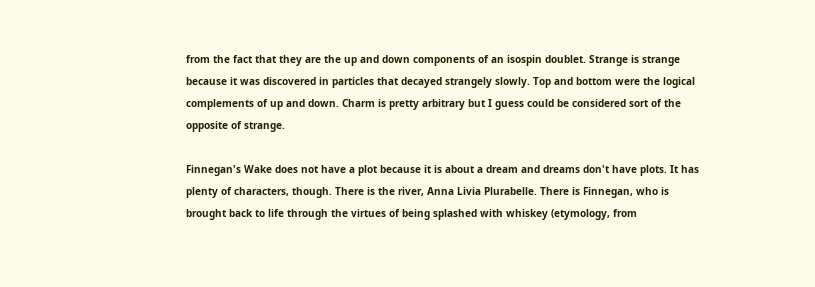from the fact that they are the up and down components of an isospin doublet. Strange is strange because it was discovered in particles that decayed strangely slowly. Top and bottom were the logical complements of up and down. Charm is pretty arbitrary but I guess could be considered sort of the opposite of strange.

Finnegan's Wake does not have a plot because it is about a dream and dreams don't have plots. It has plenty of characters, though. There is the river, Anna Livia Plurabelle. There is Finnegan, who is brought back to life through the virtues of being splashed with whiskey (etymology, from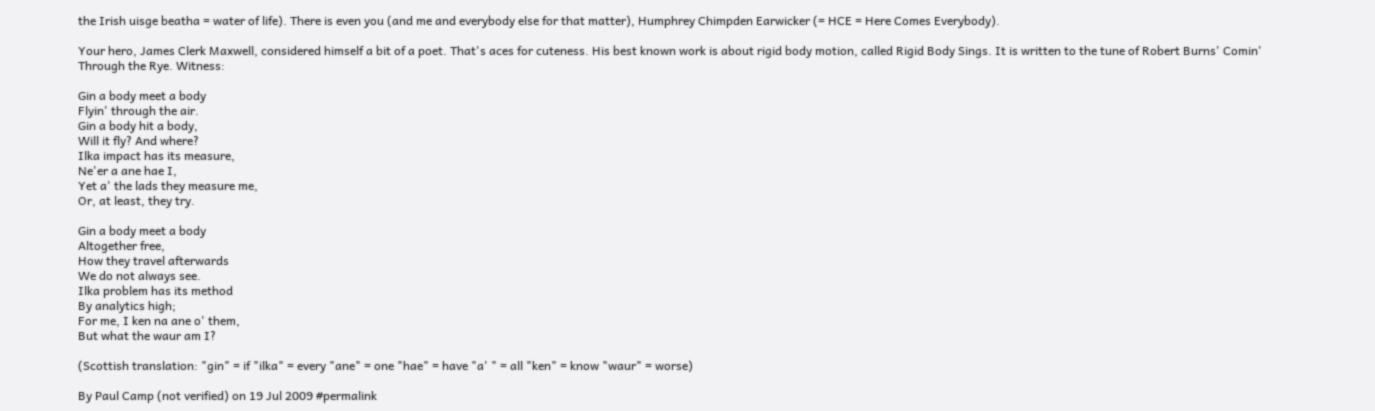the Irish uisge beatha = water of life). There is even you (and me and everybody else for that matter), Humphrey Chimpden Earwicker (= HCE = Here Comes Everybody).

Your hero, James Clerk Maxwell, considered himself a bit of a poet. That's aces for cuteness. His best known work is about rigid body motion, called Rigid Body Sings. It is written to the tune of Robert Burns' Comin' Through the Rye. Witness:

Gin a body meet a body
Flyin' through the air.
Gin a body hit a body,
Will it fly? And where?
Ilka impact has its measure,
Ne'er a ane hae I,
Yet a' the lads they measure me,
Or, at least, they try.

Gin a body meet a body
Altogether free,
How they travel afterwards
We do not always see.
Ilka problem has its method
By analytics high;
For me, I ken na ane o' them,
But what the waur am I?

(Scottish translation: "gin" = if "ilka" = every "ane" = one "hae" = have "a' " = all "ken" = know "waur" = worse)

By Paul Camp (not verified) on 19 Jul 2009 #permalink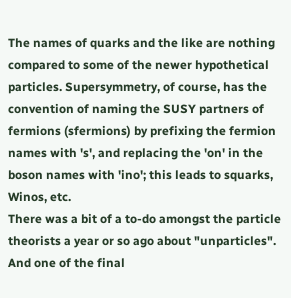The names of quarks and the like are nothing compared to some of the newer hypothetical particles. Supersymmetry, of course, has the convention of naming the SUSY partners of fermions (sfermions) by prefixing the fermion names with 's', and replacing the 'on' in the boson names with 'ino'; this leads to squarks, Winos, etc.
There was a bit of a to-do amongst the particle theorists a year or so ago about "unparticles".
And one of the final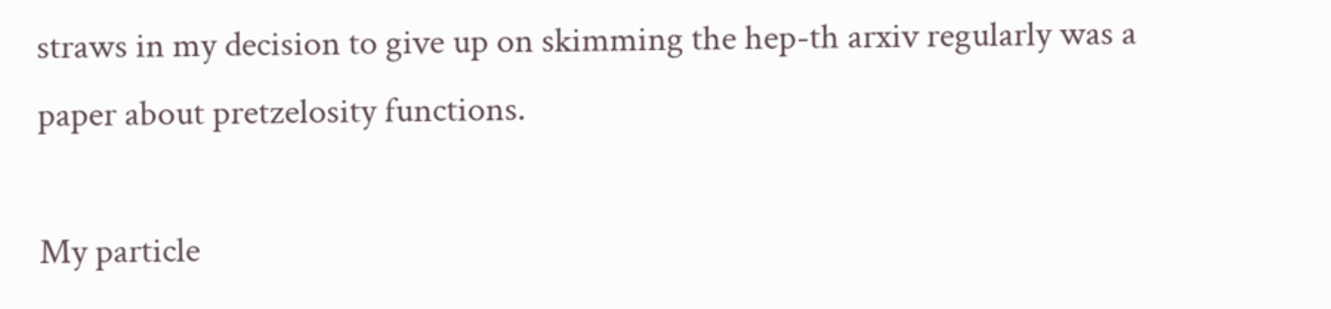straws in my decision to give up on skimming the hep-th arxiv regularly was a paper about pretzelosity functions.

My particle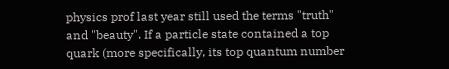physics prof last year still used the terms "truth" and "beauty". If a particle state contained a top quark (more specifically, its top quantum number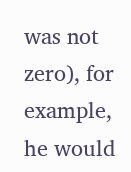was not zero), for example, he would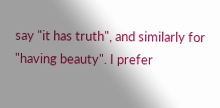say "it has truth", and similarly for "having beauty". I prefer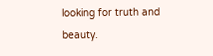looking for truth and beauty.